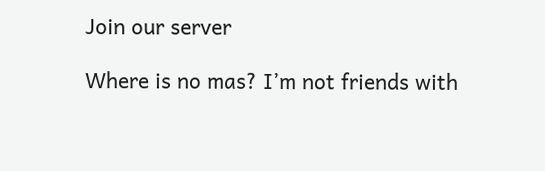Join our server

Where is no mas? I’m not friends with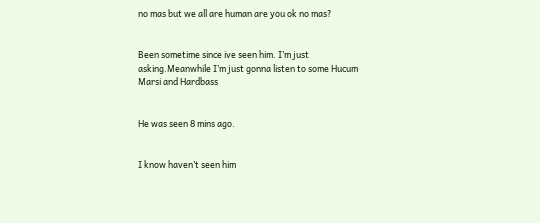no mas but we all are human are you ok no mas?


Been sometime since ive seen him. I’m just asking.Meanwhile I’m just gonna listen to some Hucum Marsi and Hardbass


He was seen 8 mins ago.


I know haven’t seen him